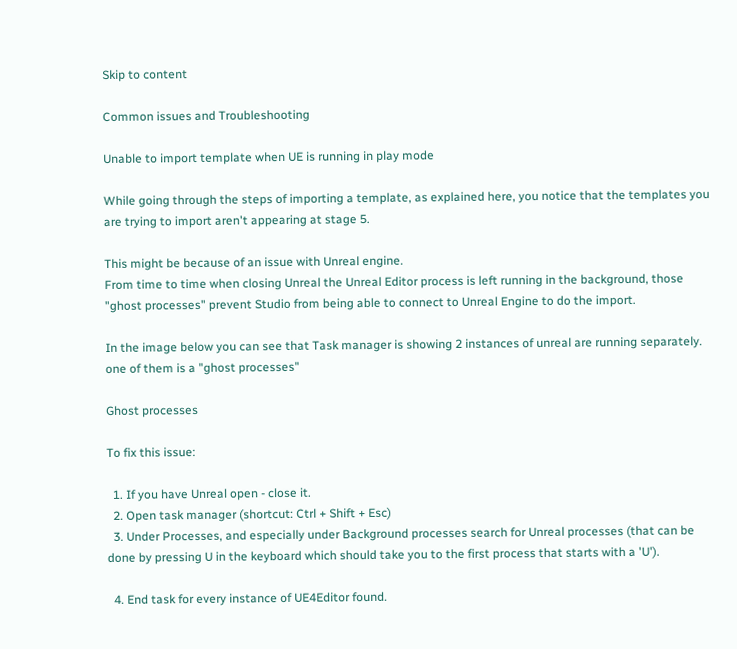Skip to content

Common issues and Troubleshooting

Unable to import template when UE is running in play mode

While going through the steps of importing a template, as explained here, you notice that the templates you are trying to import aren't appearing at stage 5.

This might be because of an issue with Unreal engine.
From time to time when closing Unreal the Unreal Editor process is left running in the background, those "ghost processes" prevent Studio from being able to connect to Unreal Engine to do the import.

In the image below you can see that Task manager is showing 2 instances of unreal are running separately. one of them is a "ghost processes"

Ghost processes

To fix this issue:

  1. If you have Unreal open - close it.
  2. Open task manager (shortcut: Ctrl + Shift + Esc)
  3. Under Processes, and especially under Background processes search for Unreal processes (that can be done by pressing U in the keyboard which should take you to the first process that starts with a 'U').

  4. End task for every instance of UE4Editor found.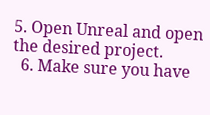5. Open Unreal and open the desired project.
  6. Make sure you have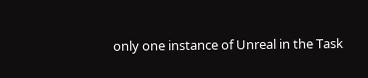only one instance of Unreal in the Task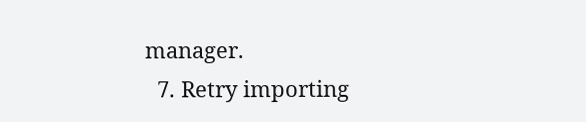manager.
  7. Retry importing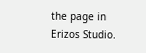the page in Erizos Studio.